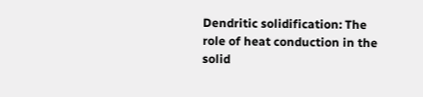Dendritic solidification: The role of heat conduction in the solid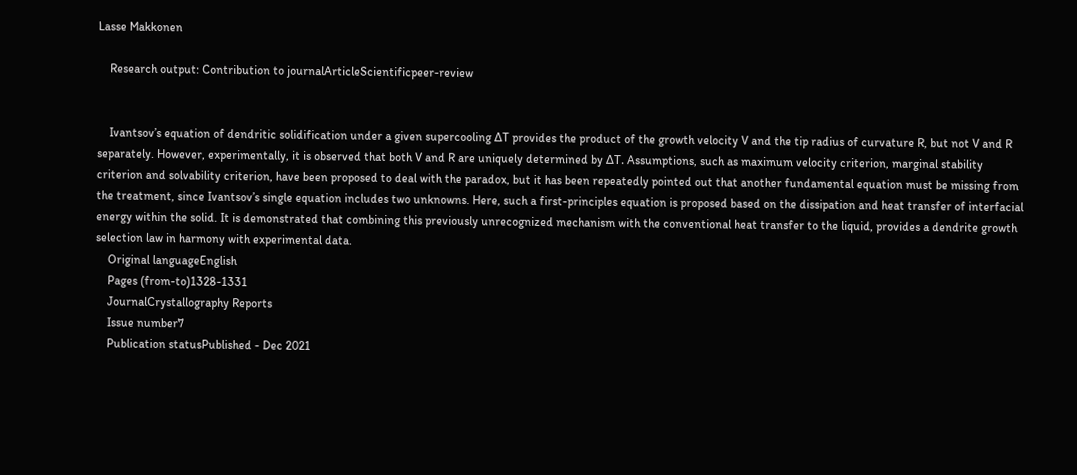Lasse Makkonen

    Research output: Contribution to journalArticleScientificpeer-review


    Ivantsov’s equation of dendritic solidification under a given supercooling ΔT provides the product of the growth velocity V and the tip radius of curvature R, but not V and R separately. However, experimentally, it is observed that both V and R are uniquely determined by ΔT. Assumptions, such as maximum velocity criterion, marginal stability criterion and solvability criterion, have been proposed to deal with the paradox, but it has been repeatedly pointed out that another fundamental equation must be missing from the treatment, since Ivantsov’s single equation includes two unknowns. Here, such a first-principles equation is proposed based on the dissipation and heat transfer of interfacial energy within the solid. It is demonstrated that combining this previously unrecognized mechanism with the conventional heat transfer to the liquid, provides a dendrite growth selection law in harmony with experimental data.
    Original languageEnglish
    Pages (from-to)1328-1331
    JournalCrystallography Reports
    Issue number7
    Publication statusPublished - Dec 2021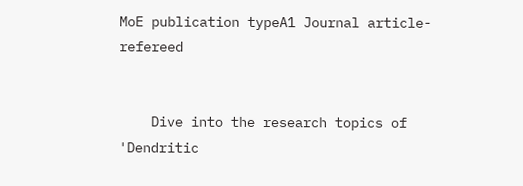MoE publication typeA1 Journal article-refereed


    Dive into the research topics of 'Dendritic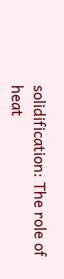solidification: The role of heat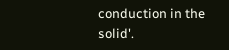conduction in the solid'.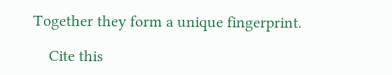Together they form a unique fingerprint.

    Cite this